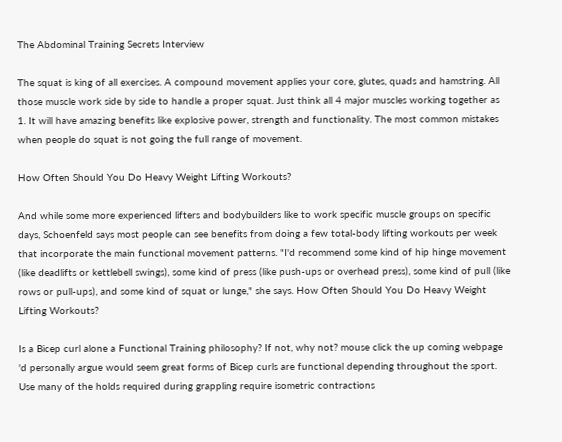The Abdominal Training Secrets Interview

The squat is king of all exercises. A compound movement applies your core, glutes, quads and hamstring. All those muscle work side by side to handle a proper squat. Just think all 4 major muscles working together as 1. It will have amazing benefits like explosive power, strength and functionality. The most common mistakes when people do squat is not going the full range of movement.

How Often Should You Do Heavy Weight Lifting Workouts?

And while some more experienced lifters and bodybuilders like to work specific muscle groups on specific days, Schoenfeld says most people can see benefits from doing a few total-body lifting workouts per week that incorporate the main functional movement patterns. "I'd recommend some kind of hip hinge movement (like deadlifts or kettlebell swings), some kind of press (like push-ups or overhead press), some kind of pull (like rows or pull-ups), and some kind of squat or lunge," she says. How Often Should You Do Heavy Weight Lifting Workouts?

Is a Bicep curl alone a Functional Training philosophy? If not, why not? mouse click the up coming webpage 'd personally argue would seem great forms of Bicep curls are functional depending throughout the sport. Use many of the holds required during grappling require isometric contractions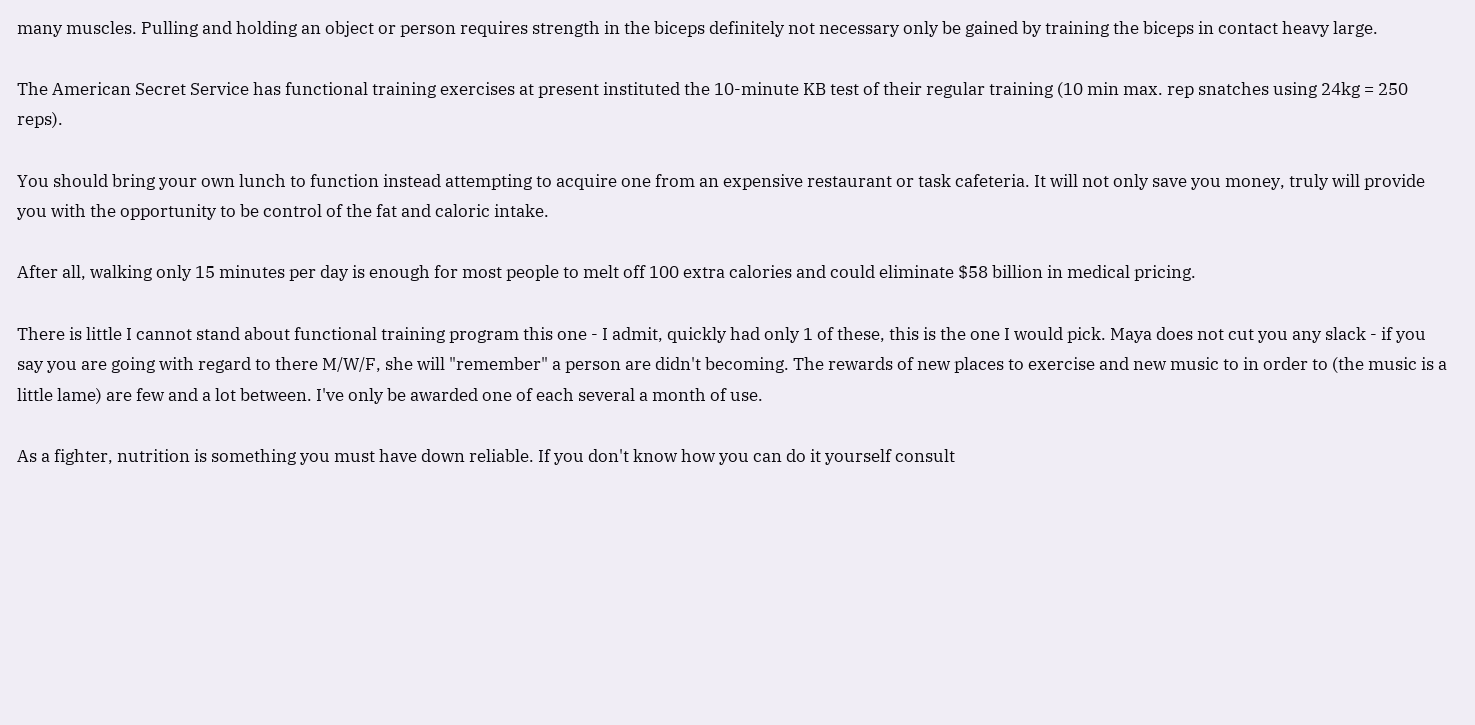many muscles. Pulling and holding an object or person requires strength in the biceps definitely not necessary only be gained by training the biceps in contact heavy large.

The American Secret Service has functional training exercises at present instituted the 10-minute KB test of their regular training (10 min max. rep snatches using 24kg = 250 reps).

You should bring your own lunch to function instead attempting to acquire one from an expensive restaurant or task cafeteria. It will not only save you money, truly will provide you with the opportunity to be control of the fat and caloric intake.

After all, walking only 15 minutes per day is enough for most people to melt off 100 extra calories and could eliminate $58 billion in medical pricing.

There is little I cannot stand about functional training program this one - I admit, quickly had only 1 of these, this is the one I would pick. Maya does not cut you any slack - if you say you are going with regard to there M/W/F, she will "remember" a person are didn't becoming. The rewards of new places to exercise and new music to in order to (the music is a little lame) are few and a lot between. I've only be awarded one of each several a month of use.

As a fighter, nutrition is something you must have down reliable. If you don't know how you can do it yourself consult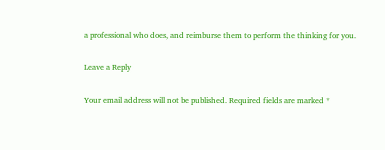a professional who does, and reimburse them to perform the thinking for you.

Leave a Reply

Your email address will not be published. Required fields are marked *